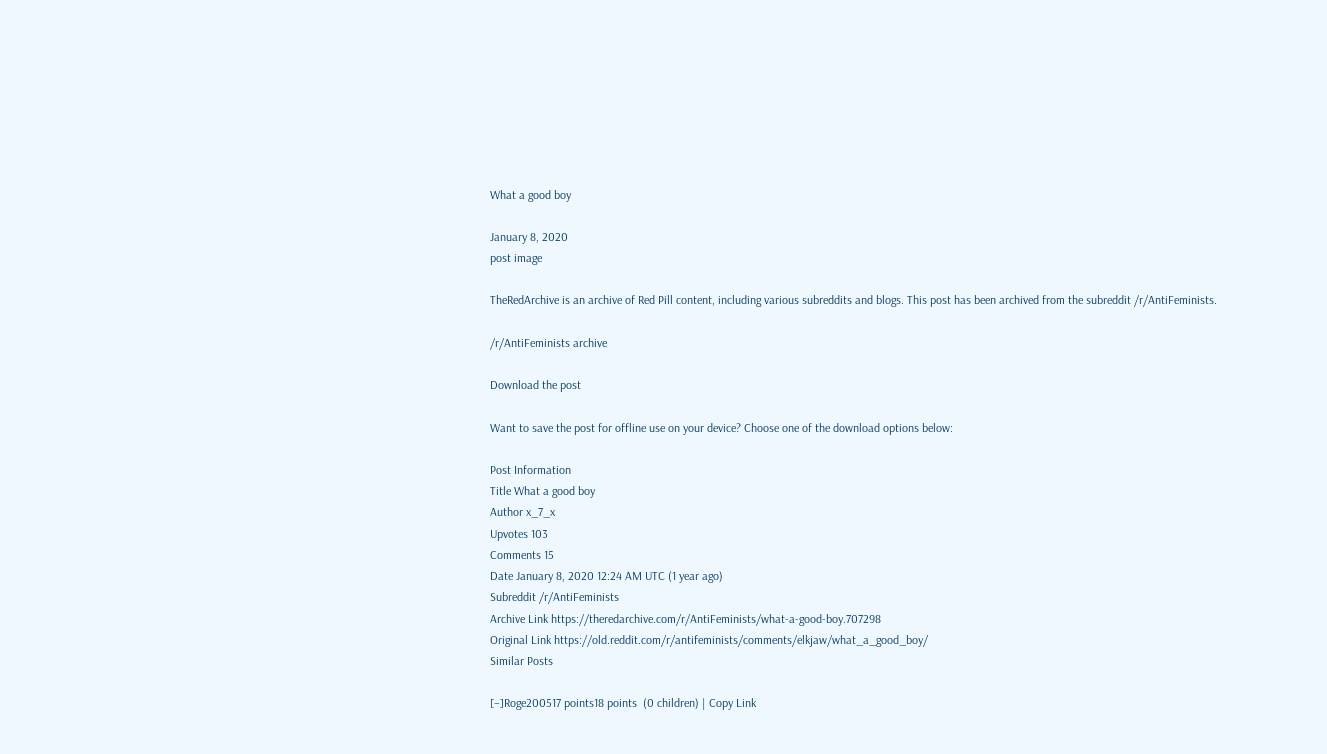What a good boy

January 8, 2020
post image

TheRedArchive is an archive of Red Pill content, including various subreddits and blogs. This post has been archived from the subreddit /r/AntiFeminists.

/r/AntiFeminists archive

Download the post

Want to save the post for offline use on your device? Choose one of the download options below:

Post Information
Title What a good boy
Author x_7_x
Upvotes 103
Comments 15
Date January 8, 2020 12:24 AM UTC (1 year ago)
Subreddit /r/AntiFeminists
Archive Link https://theredarchive.com/r/AntiFeminists/what-a-good-boy.707298
Original Link https://old.reddit.com/r/antifeminists/comments/elkjaw/what_a_good_boy/
Similar Posts

[–]Roge200517 points18 points  (0 children) | Copy Link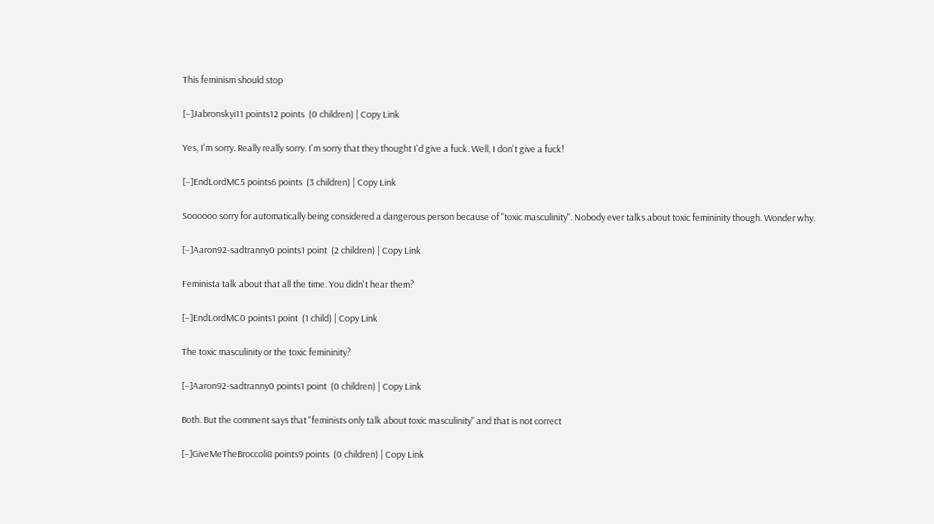This feminism should stop

[–]Jabronskyi11 points12 points  (0 children) | Copy Link

Yes, I'm sorry. Really really sorry. I'm sorry that they thought I'd give a fuck. Well, I don't give a fuck!

[–]EndLordMC5 points6 points  (3 children) | Copy Link

Soooooo sorry for automatically being considered a dangerous person because of "toxic masculinity". Nobody ever talks about toxic femininity though. Wonder why.

[–]Aaron92-sadtranny0 points1 point  (2 children) | Copy Link

Feminista talk about that all the time. You didn't hear them?

[–]EndLordMC0 points1 point  (1 child) | Copy Link

The toxic masculinity or the toxic femininity?

[–]Aaron92-sadtranny0 points1 point  (0 children) | Copy Link

Both. But the comment says that "feminists only talk about toxic masculinity" and that is not correct

[–]GiveMeTheBroccoli8 points9 points  (0 children) | Copy Link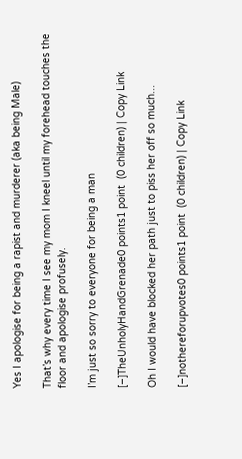Yes I apologise for being a rapist and murderer (aka being Male)

That’s why every time I see my mom I kneel until my forehead touches the floor and apologise profusely.

I’m just so sorry to everyone for being a man

[–]TheUnholyHandGrenade0 points1 point  (0 children) | Copy Link

Oh I would have blocked her path just to piss her off so much...

[–]nothereforupvotes0 points1 point  (0 children) | Copy Link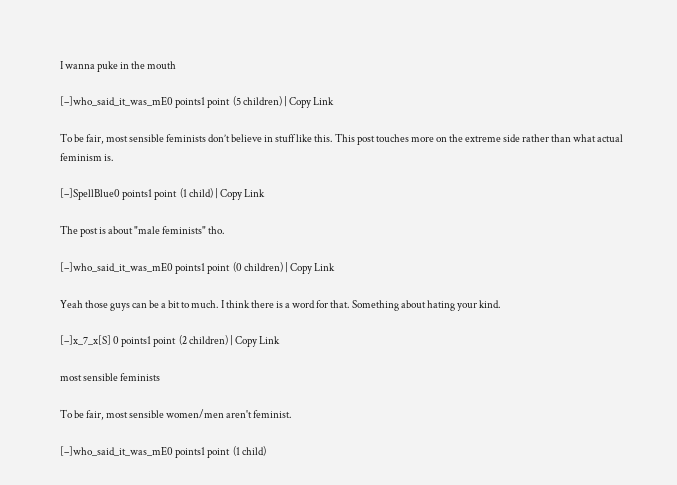I wanna puke in the mouth

[–]who_said_it_was_mE0 points1 point  (5 children) | Copy Link

To be fair, most sensible feminists don’t believe in stuff like this. This post touches more on the extreme side rather than what actual feminism is.

[–]SpellBlue0 points1 point  (1 child) | Copy Link

The post is about "male feminists" tho.

[–]who_said_it_was_mE0 points1 point  (0 children) | Copy Link

Yeah those guys can be a bit to much. I think there is a word for that. Something about hating your kind.

[–]x_7_x[S] 0 points1 point  (2 children) | Copy Link

most sensible feminists

To be fair, most sensible women/men aren't feminist.

[–]who_said_it_was_mE0 points1 point  (1 child)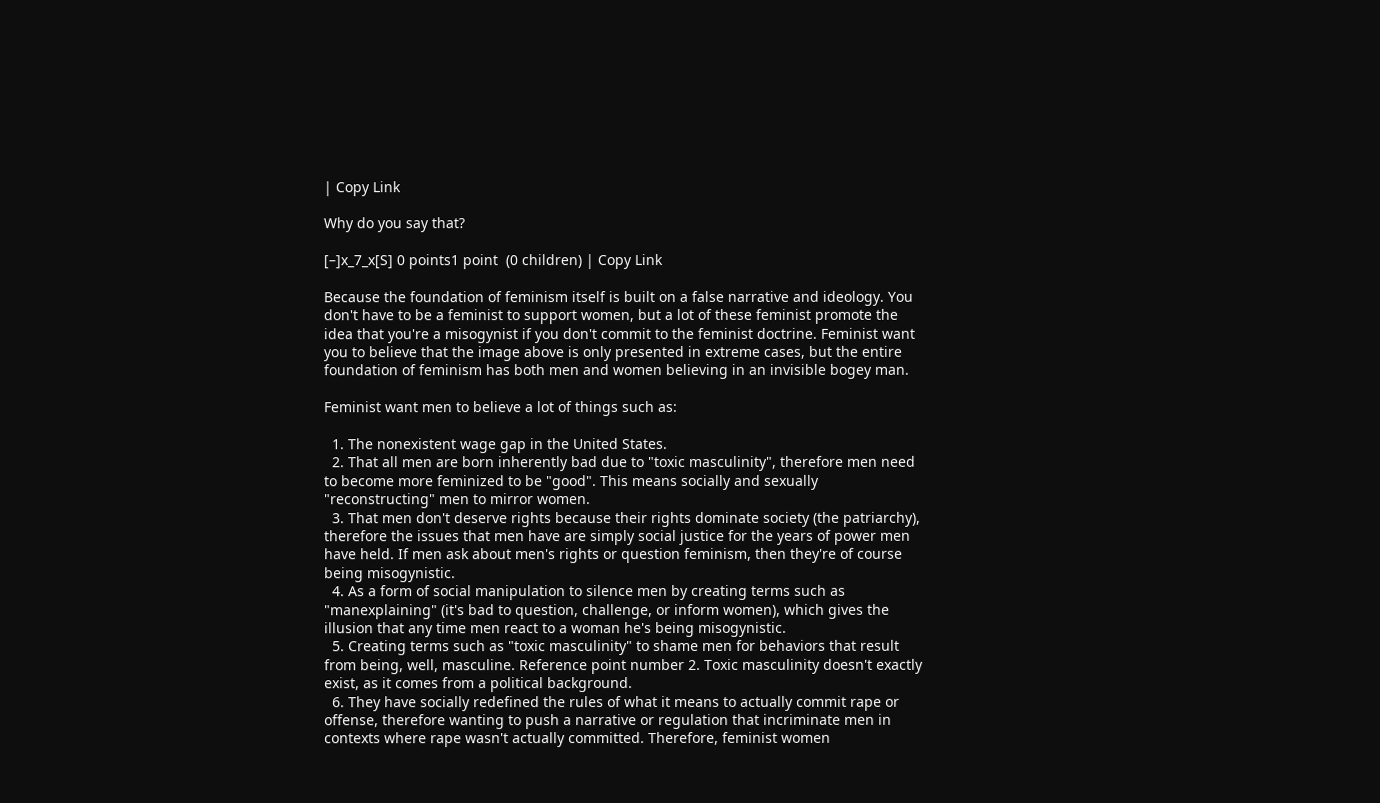| Copy Link

Why do you say that?

[–]x_7_x[S] 0 points1 point  (0 children) | Copy Link

Because the foundation of feminism itself is built on a false narrative and ideology. You don't have to be a feminist to support women, but a lot of these feminist promote the idea that you're a misogynist if you don't commit to the feminist doctrine. Feminist want you to believe that the image above is only presented in extreme cases, but the entire foundation of feminism has both men and women believing in an invisible bogey man.

Feminist want men to believe a lot of things such as:

  1. The nonexistent wage gap in the United States.
  2. That all men are born inherently bad due to "toxic masculinity", therefore men need to become more feminized to be "good". This means socially and sexually "reconstructing" men to mirror women.
  3. That men don't deserve rights because their rights dominate society (the patriarchy), therefore the issues that men have are simply social justice for the years of power men have held. If men ask about men's rights or question feminism, then they're of course being misogynistic.
  4. As a form of social manipulation to silence men by creating terms such as "manexplaining" (it's bad to question, challenge, or inform women), which gives the illusion that any time men react to a woman he's being misogynistic.
  5. Creating terms such as "toxic masculinity" to shame men for behaviors that result from being, well, masculine. Reference point number 2. Toxic masculinity doesn't exactly exist, as it comes from a political background.
  6. They have socially redefined the rules of what it means to actually commit rape or offense, therefore wanting to push a narrative or regulation that incriminate men in contexts where rape wasn't actually committed. Therefore, feminist women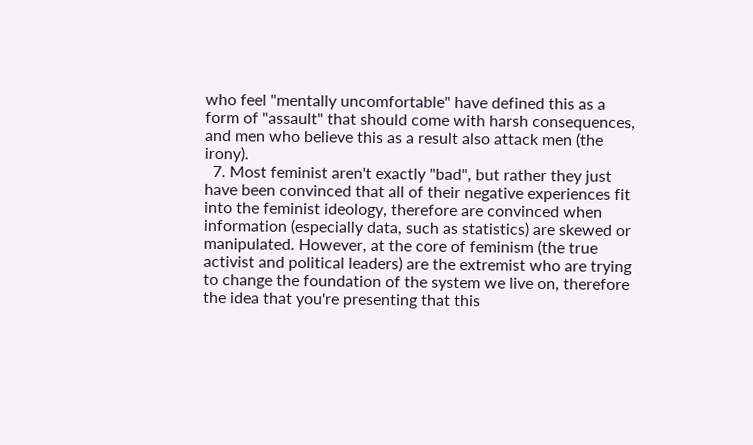who feel "mentally uncomfortable" have defined this as a form of "assault" that should come with harsh consequences, and men who believe this as a result also attack men (the irony).
  7. Most feminist aren't exactly "bad", but rather they just have been convinced that all of their negative experiences fit into the feminist ideology, therefore are convinced when information (especially data, such as statistics) are skewed or manipulated. However, at the core of feminism (the true activist and political leaders) are the extremist who are trying to change the foundation of the system we live on, therefore the idea that you're presenting that this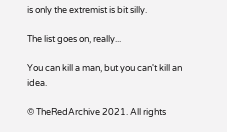is only the extremist is bit silly.

The list goes on, really...

You can kill a man, but you can't kill an idea.

© TheRedArchive 2021. All rights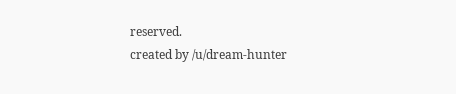reserved.
created by /u/dream-hunter